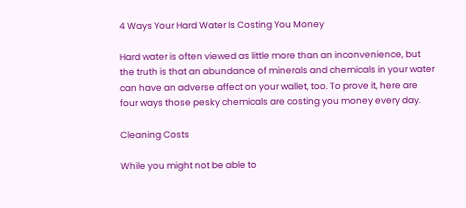4 Ways Your Hard Water Is Costing You Money

Hard water is often viewed as little more than an inconvenience, but the truth is that an abundance of minerals and chemicals in your water can have an adverse affect on your wallet, too. To prove it, here are four ways those pesky chemicals are costing you money every day.

Cleaning Costs

While you might not be able to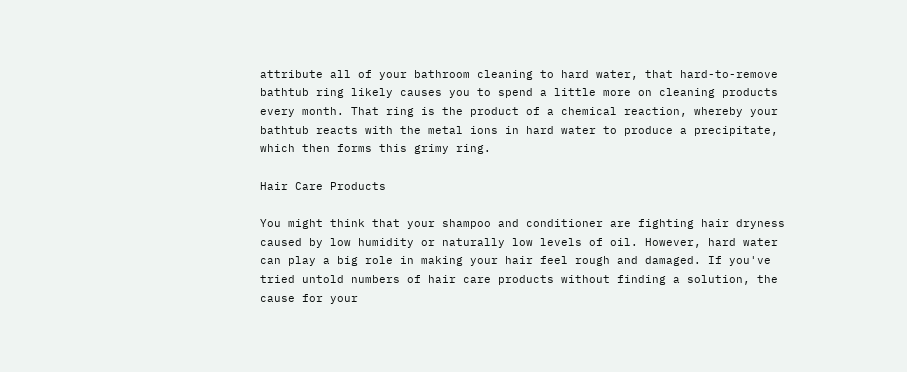attribute all of your bathroom cleaning to hard water, that hard-to-remove bathtub ring likely causes you to spend a little more on cleaning products every month. That ring is the product of a chemical reaction, whereby your bathtub reacts with the metal ions in hard water to produce a precipitate, which then forms this grimy ring.

Hair Care Products

You might think that your shampoo and conditioner are fighting hair dryness caused by low humidity or naturally low levels of oil. However, hard water can play a big role in making your hair feel rough and damaged. If you've tried untold numbers of hair care products without finding a solution, the cause for your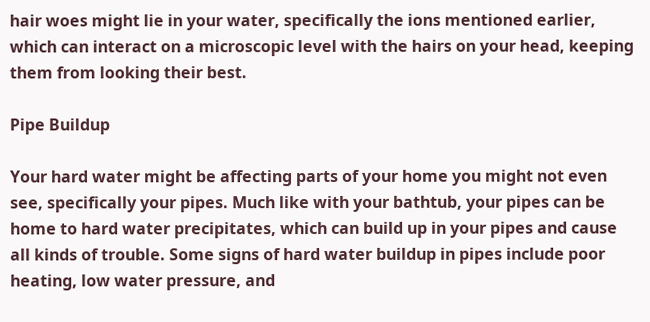hair woes might lie in your water, specifically the ions mentioned earlier, which can interact on a microscopic level with the hairs on your head, keeping them from looking their best.

Pipe Buildup

Your hard water might be affecting parts of your home you might not even see, specifically your pipes. Much like with your bathtub, your pipes can be home to hard water precipitates, which can build up in your pipes and cause all kinds of trouble. Some signs of hard water buildup in pipes include poor heating, low water pressure, and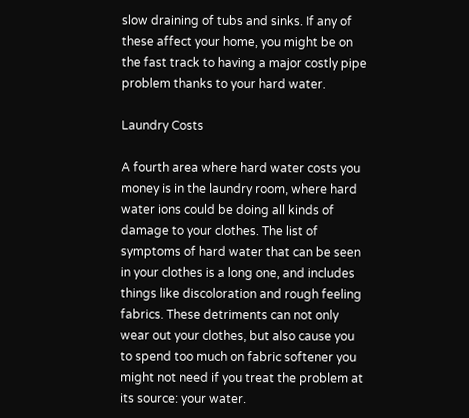slow draining of tubs and sinks. If any of these affect your home, you might be on the fast track to having a major costly pipe problem thanks to your hard water.

Laundry Costs

A fourth area where hard water costs you money is in the laundry room, where hard water ions could be doing all kinds of damage to your clothes. The list of symptoms of hard water that can be seen in your clothes is a long one, and includes things like discoloration and rough feeling fabrics. These detriments can not only wear out your clothes, but also cause you to spend too much on fabric softener you might not need if you treat the problem at its source: your water.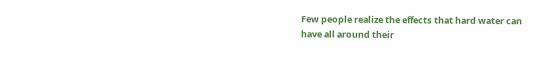Few people realize the effects that hard water can have all around their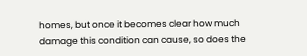homes, but once it becomes clear how much damage this condition can cause, so does the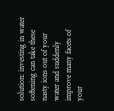solution: investing in water softening can take these nasty ions out of your water and suddenly improve many facets of your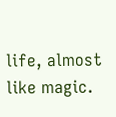life, almost like magic.